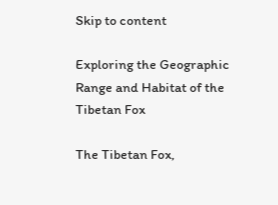Skip to content

Exploring the Geographic Range and Habitat of the Tibetan Fox

The Tibetan Fox,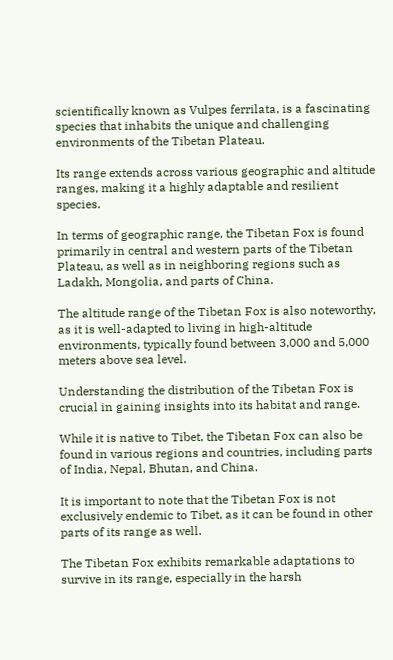scientifically known as Vulpes ferrilata, is a fascinating species that inhabits the unique and challenging environments of the Tibetan Plateau.

Its range extends across various geographic and altitude ranges, making it a highly adaptable and resilient species.

In terms of geographic range, the Tibetan Fox is found primarily in central and western parts of the Tibetan Plateau, as well as in neighboring regions such as Ladakh, Mongolia, and parts of China.

The altitude range of the Tibetan Fox is also noteworthy, as it is well-adapted to living in high-altitude environments, typically found between 3,000 and 5,000 meters above sea level.

Understanding the distribution of the Tibetan Fox is crucial in gaining insights into its habitat and range.

While it is native to Tibet, the Tibetan Fox can also be found in various regions and countries, including parts of India, Nepal, Bhutan, and China.

It is important to note that the Tibetan Fox is not exclusively endemic to Tibet, as it can be found in other parts of its range as well.

The Tibetan Fox exhibits remarkable adaptations to survive in its range, especially in the harsh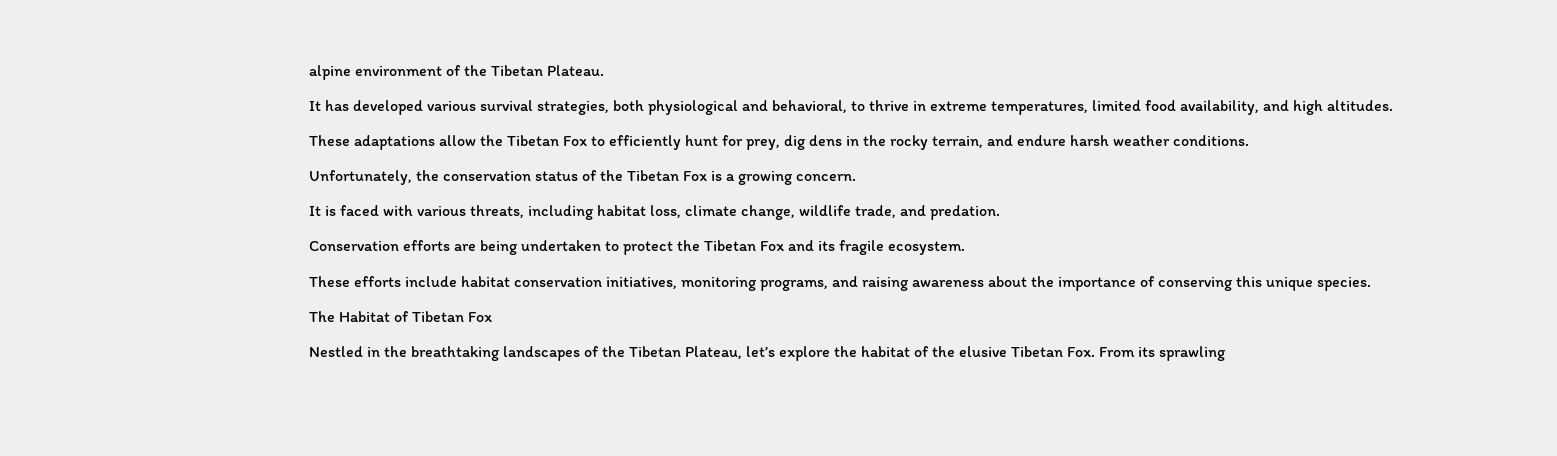alpine environment of the Tibetan Plateau.

It has developed various survival strategies, both physiological and behavioral, to thrive in extreme temperatures, limited food availability, and high altitudes.

These adaptations allow the Tibetan Fox to efficiently hunt for prey, dig dens in the rocky terrain, and endure harsh weather conditions.

Unfortunately, the conservation status of the Tibetan Fox is a growing concern.

It is faced with various threats, including habitat loss, climate change, wildlife trade, and predation.

Conservation efforts are being undertaken to protect the Tibetan Fox and its fragile ecosystem.

These efforts include habitat conservation initiatives, monitoring programs, and raising awareness about the importance of conserving this unique species.

The Habitat of Tibetan Fox

Nestled in the breathtaking landscapes of the Tibetan Plateau, let’s explore the habitat of the elusive Tibetan Fox. From its sprawling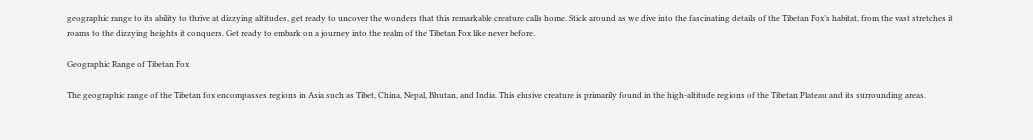geographic range to its ability to thrive at dizzying altitudes, get ready to uncover the wonders that this remarkable creature calls home. Stick around as we dive into the fascinating details of the Tibetan Fox’s habitat, from the vast stretches it roams to the dizzying heights it conquers. Get ready to embark on a journey into the realm of the Tibetan Fox like never before.

Geographic Range of Tibetan Fox

The geographic range of the Tibetan fox encompasses regions in Asia such as Tibet, China, Nepal, Bhutan, and India. This elusive creature is primarily found in the high-altitude regions of the Tibetan Plateau and its surrounding areas.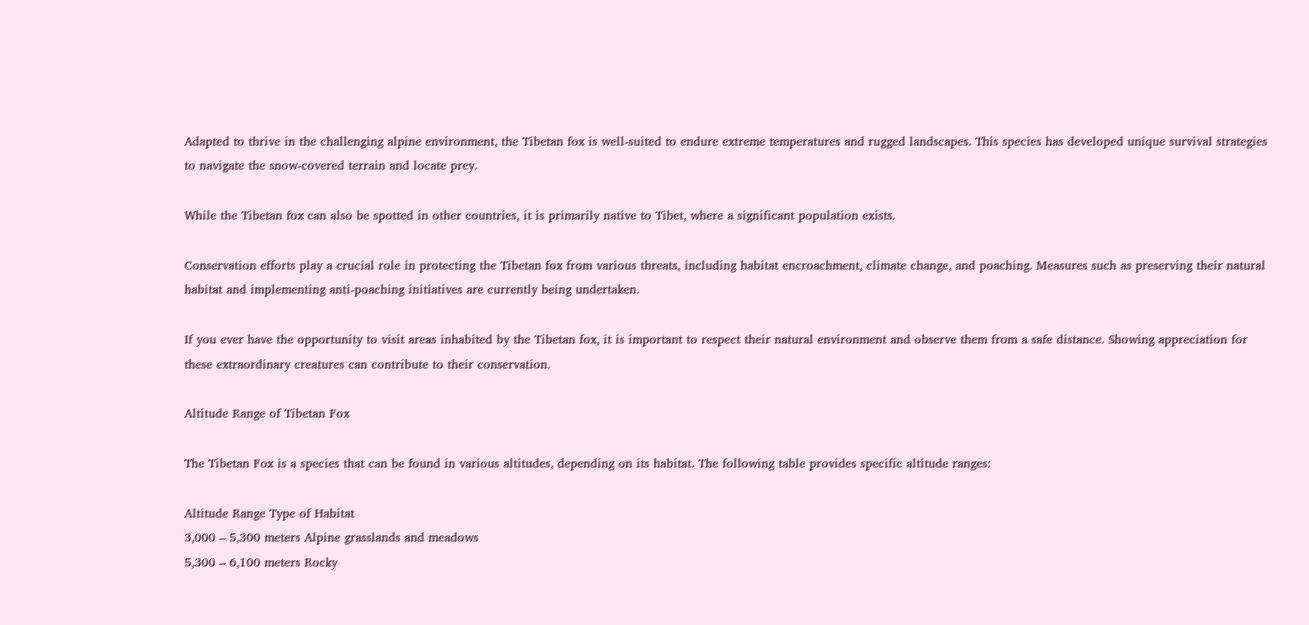Adapted to thrive in the challenging alpine environment, the Tibetan fox is well-suited to endure extreme temperatures and rugged landscapes. This species has developed unique survival strategies to navigate the snow-covered terrain and locate prey.

While the Tibetan fox can also be spotted in other countries, it is primarily native to Tibet, where a significant population exists.

Conservation efforts play a crucial role in protecting the Tibetan fox from various threats, including habitat encroachment, climate change, and poaching. Measures such as preserving their natural habitat and implementing anti-poaching initiatives are currently being undertaken.

If you ever have the opportunity to visit areas inhabited by the Tibetan fox, it is important to respect their natural environment and observe them from a safe distance. Showing appreciation for these extraordinary creatures can contribute to their conservation.

Altitude Range of Tibetan Fox

The Tibetan Fox is a species that can be found in various altitudes, depending on its habitat. The following table provides specific altitude ranges:

Altitude Range Type of Habitat
3,000 – 5,300 meters Alpine grasslands and meadows
5,300 – 6,100 meters Rocky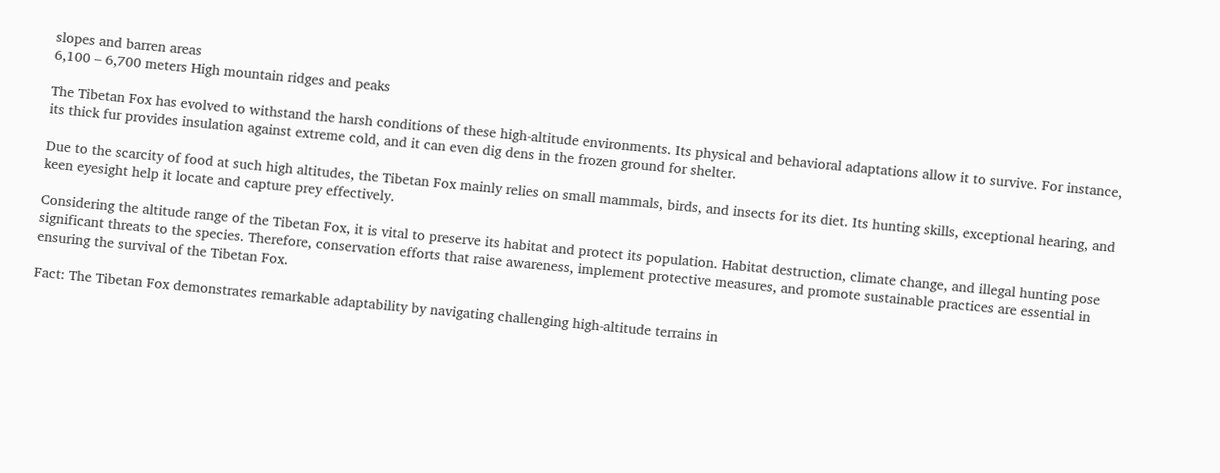slopes and barren areas
6,100 – 6,700 meters High mountain ridges and peaks

The Tibetan Fox has evolved to withstand the harsh conditions of these high-altitude environments. Its physical and behavioral adaptations allow it to survive. For instance, its thick fur provides insulation against extreme cold, and it can even dig dens in the frozen ground for shelter.

Due to the scarcity of food at such high altitudes, the Tibetan Fox mainly relies on small mammals, birds, and insects for its diet. Its hunting skills, exceptional hearing, and keen eyesight help it locate and capture prey effectively.

Considering the altitude range of the Tibetan Fox, it is vital to preserve its habitat and protect its population. Habitat destruction, climate change, and illegal hunting pose significant threats to the species. Therefore, conservation efforts that raise awareness, implement protective measures, and promote sustainable practices are essential in ensuring the survival of the Tibetan Fox.

Fact: The Tibetan Fox demonstrates remarkable adaptability by navigating challenging high-altitude terrains in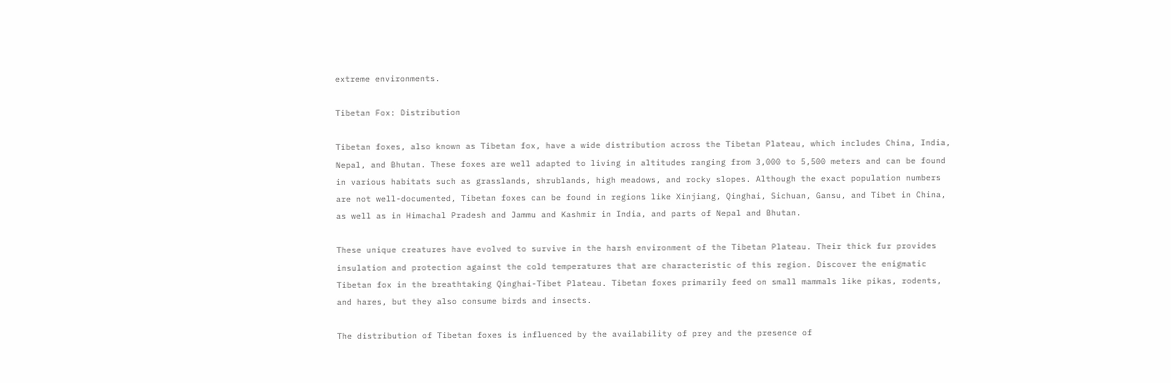extreme environments.

Tibetan Fox: Distribution

Tibetan foxes, also known as Tibetan fox, have a wide distribution across the Tibetan Plateau, which includes China, India, Nepal, and Bhutan. These foxes are well adapted to living in altitudes ranging from 3,000 to 5,500 meters and can be found in various habitats such as grasslands, shrublands, high meadows, and rocky slopes. Although the exact population numbers are not well-documented, Tibetan foxes can be found in regions like Xinjiang, Qinghai, Sichuan, Gansu, and Tibet in China, as well as in Himachal Pradesh and Jammu and Kashmir in India, and parts of Nepal and Bhutan.

These unique creatures have evolved to survive in the harsh environment of the Tibetan Plateau. Their thick fur provides insulation and protection against the cold temperatures that are characteristic of this region. Discover the enigmatic Tibetan fox in the breathtaking Qinghai-Tibet Plateau. Tibetan foxes primarily feed on small mammals like pikas, rodents, and hares, but they also consume birds and insects.

The distribution of Tibetan foxes is influenced by the availability of prey and the presence of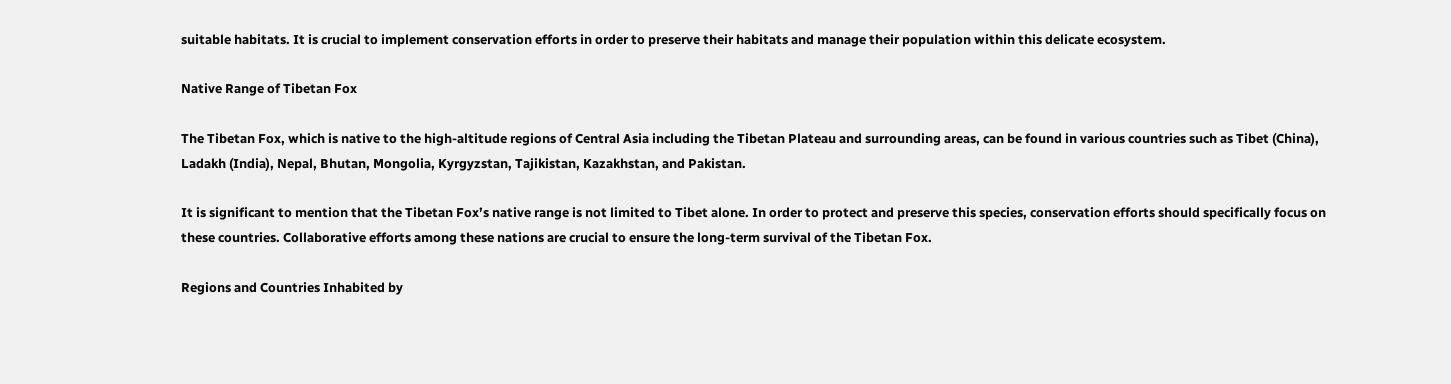suitable habitats. It is crucial to implement conservation efforts in order to preserve their habitats and manage their population within this delicate ecosystem.

Native Range of Tibetan Fox

The Tibetan Fox, which is native to the high-altitude regions of Central Asia including the Tibetan Plateau and surrounding areas, can be found in various countries such as Tibet (China), Ladakh (India), Nepal, Bhutan, Mongolia, Kyrgyzstan, Tajikistan, Kazakhstan, and Pakistan.

It is significant to mention that the Tibetan Fox’s native range is not limited to Tibet alone. In order to protect and preserve this species, conservation efforts should specifically focus on these countries. Collaborative efforts among these nations are crucial to ensure the long-term survival of the Tibetan Fox.

Regions and Countries Inhabited by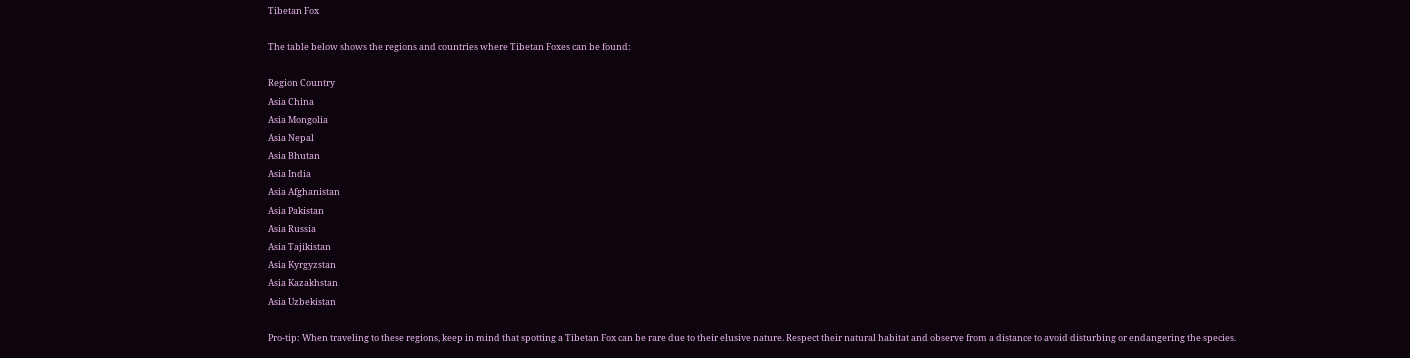Tibetan Fox

The table below shows the regions and countries where Tibetan Foxes can be found:

Region Country
Asia China
Asia Mongolia
Asia Nepal
Asia Bhutan
Asia India
Asia Afghanistan
Asia Pakistan
Asia Russia
Asia Tajikistan
Asia Kyrgyzstan
Asia Kazakhstan
Asia Uzbekistan

Pro-tip: When traveling to these regions, keep in mind that spotting a Tibetan Fox can be rare due to their elusive nature. Respect their natural habitat and observe from a distance to avoid disturbing or endangering the species.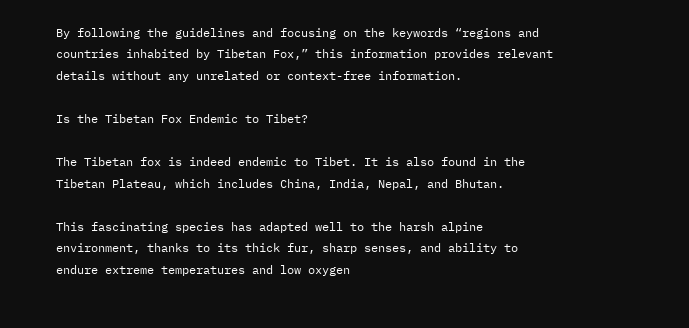By following the guidelines and focusing on the keywords “regions and countries inhabited by Tibetan Fox,” this information provides relevant details without any unrelated or context-free information.

Is the Tibetan Fox Endemic to Tibet?

The Tibetan fox is indeed endemic to Tibet. It is also found in the Tibetan Plateau, which includes China, India, Nepal, and Bhutan.

This fascinating species has adapted well to the harsh alpine environment, thanks to its thick fur, sharp senses, and ability to endure extreme temperatures and low oxygen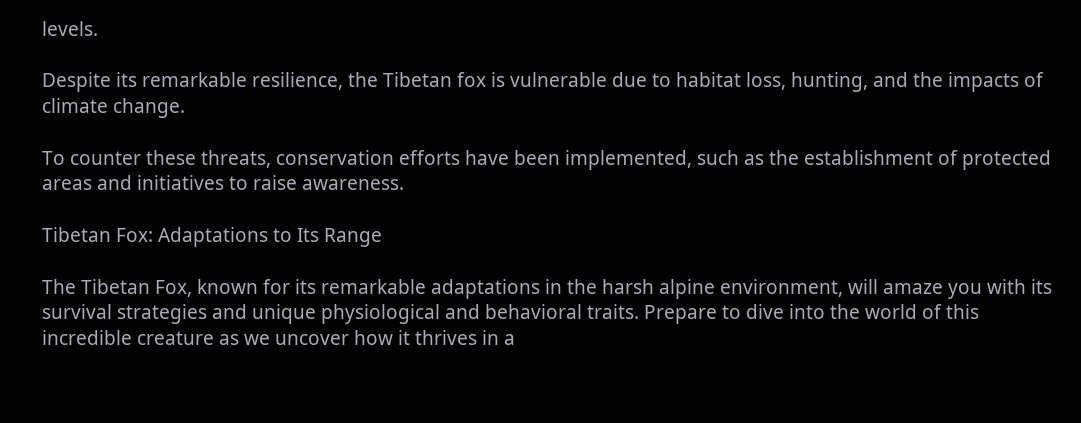levels.

Despite its remarkable resilience, the Tibetan fox is vulnerable due to habitat loss, hunting, and the impacts of climate change.

To counter these threats, conservation efforts have been implemented, such as the establishment of protected areas and initiatives to raise awareness.

Tibetan Fox: Adaptations to Its Range

The Tibetan Fox, known for its remarkable adaptations in the harsh alpine environment, will amaze you with its survival strategies and unique physiological and behavioral traits. Prepare to dive into the world of this incredible creature as we uncover how it thrives in a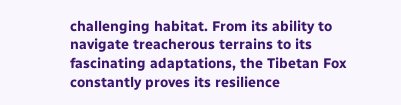challenging habitat. From its ability to navigate treacherous terrains to its fascinating adaptations, the Tibetan Fox constantly proves its resilience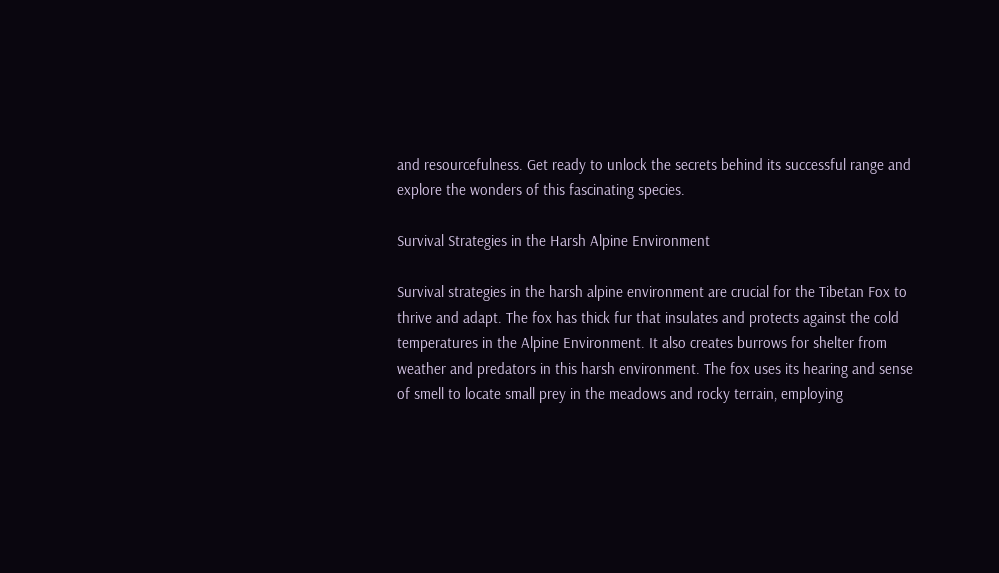and resourcefulness. Get ready to unlock the secrets behind its successful range and explore the wonders of this fascinating species.

Survival Strategies in the Harsh Alpine Environment

Survival strategies in the harsh alpine environment are crucial for the Tibetan Fox to thrive and adapt. The fox has thick fur that insulates and protects against the cold temperatures in the Alpine Environment. It also creates burrows for shelter from weather and predators in this harsh environment. The fox uses its hearing and sense of smell to locate small prey in the meadows and rocky terrain, employing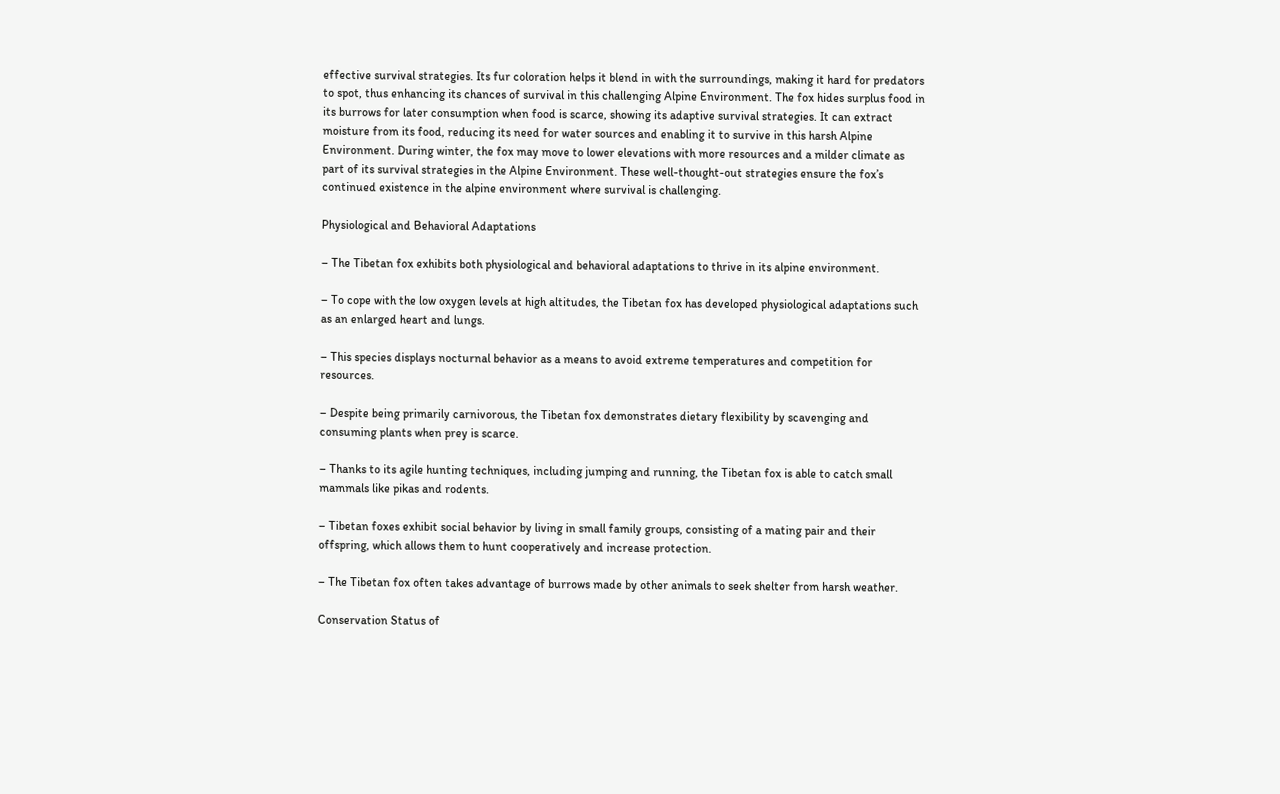effective survival strategies. Its fur coloration helps it blend in with the surroundings, making it hard for predators to spot, thus enhancing its chances of survival in this challenging Alpine Environment. The fox hides surplus food in its burrows for later consumption when food is scarce, showing its adaptive survival strategies. It can extract moisture from its food, reducing its need for water sources and enabling it to survive in this harsh Alpine Environment. During winter, the fox may move to lower elevations with more resources and a milder climate as part of its survival strategies in the Alpine Environment. These well-thought-out strategies ensure the fox’s continued existence in the alpine environment where survival is challenging.

Physiological and Behavioral Adaptations

– The Tibetan fox exhibits both physiological and behavioral adaptations to thrive in its alpine environment.

– To cope with the low oxygen levels at high altitudes, the Tibetan fox has developed physiological adaptations such as an enlarged heart and lungs.

– This species displays nocturnal behavior as a means to avoid extreme temperatures and competition for resources.

– Despite being primarily carnivorous, the Tibetan fox demonstrates dietary flexibility by scavenging and consuming plants when prey is scarce.

– Thanks to its agile hunting techniques, including jumping and running, the Tibetan fox is able to catch small mammals like pikas and rodents.

– Tibetan foxes exhibit social behavior by living in small family groups, consisting of a mating pair and their offspring, which allows them to hunt cooperatively and increase protection.

– The Tibetan fox often takes advantage of burrows made by other animals to seek shelter from harsh weather.

Conservation Status of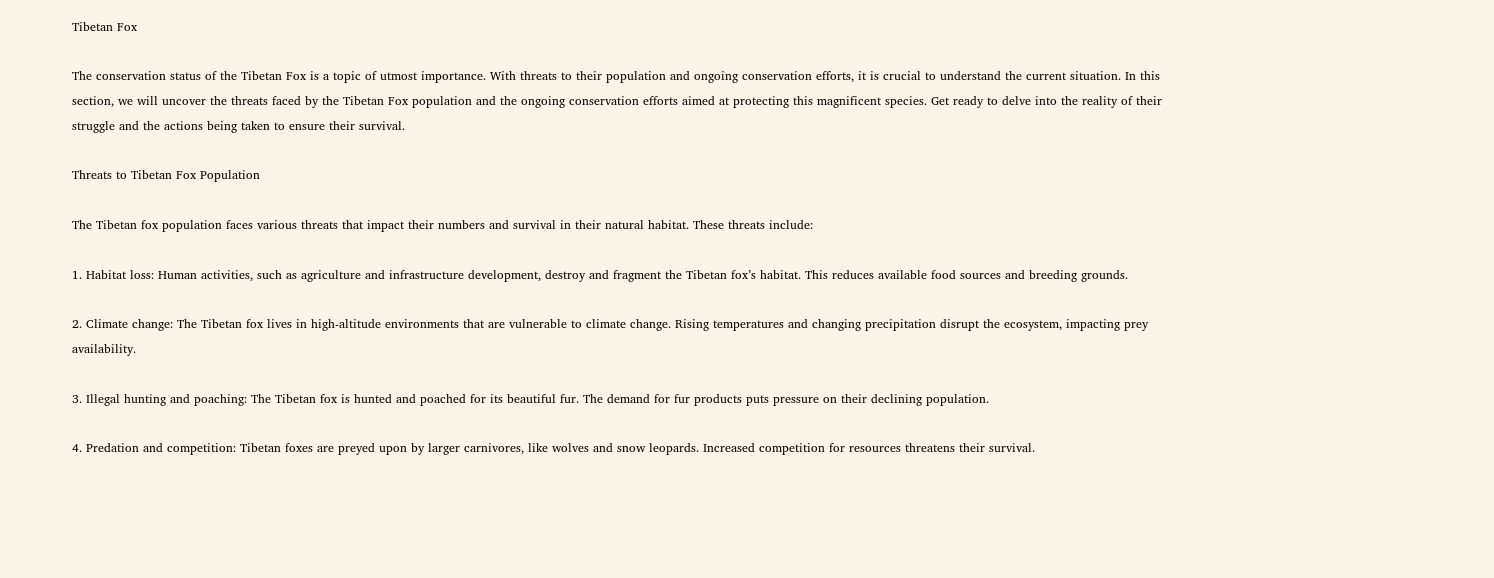Tibetan Fox

The conservation status of the Tibetan Fox is a topic of utmost importance. With threats to their population and ongoing conservation efforts, it is crucial to understand the current situation. In this section, we will uncover the threats faced by the Tibetan Fox population and the ongoing conservation efforts aimed at protecting this magnificent species. Get ready to delve into the reality of their struggle and the actions being taken to ensure their survival.

Threats to Tibetan Fox Population

The Tibetan fox population faces various threats that impact their numbers and survival in their natural habitat. These threats include:

1. Habitat loss: Human activities, such as agriculture and infrastructure development, destroy and fragment the Tibetan fox’s habitat. This reduces available food sources and breeding grounds.

2. Climate change: The Tibetan fox lives in high-altitude environments that are vulnerable to climate change. Rising temperatures and changing precipitation disrupt the ecosystem, impacting prey availability.

3. Illegal hunting and poaching: The Tibetan fox is hunted and poached for its beautiful fur. The demand for fur products puts pressure on their declining population.

4. Predation and competition: Tibetan foxes are preyed upon by larger carnivores, like wolves and snow leopards. Increased competition for resources threatens their survival.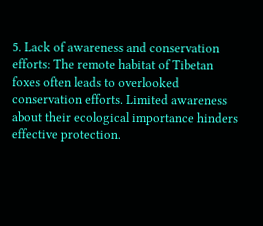5. Lack of awareness and conservation efforts: The remote habitat of Tibetan foxes often leads to overlooked conservation efforts. Limited awareness about their ecological importance hinders effective protection.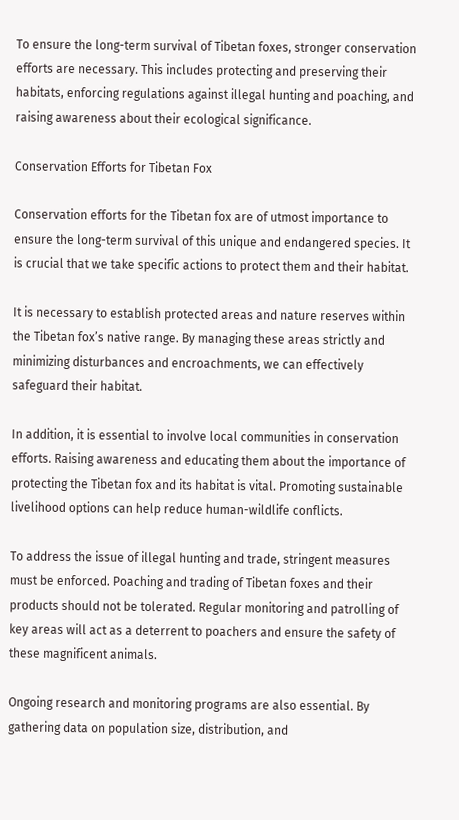To ensure the long-term survival of Tibetan foxes, stronger conservation efforts are necessary. This includes protecting and preserving their habitats, enforcing regulations against illegal hunting and poaching, and raising awareness about their ecological significance.

Conservation Efforts for Tibetan Fox

Conservation efforts for the Tibetan fox are of utmost importance to ensure the long-term survival of this unique and endangered species. It is crucial that we take specific actions to protect them and their habitat.

It is necessary to establish protected areas and nature reserves within the Tibetan fox’s native range. By managing these areas strictly and minimizing disturbances and encroachments, we can effectively safeguard their habitat.

In addition, it is essential to involve local communities in conservation efforts. Raising awareness and educating them about the importance of protecting the Tibetan fox and its habitat is vital. Promoting sustainable livelihood options can help reduce human-wildlife conflicts.

To address the issue of illegal hunting and trade, stringent measures must be enforced. Poaching and trading of Tibetan foxes and their products should not be tolerated. Regular monitoring and patrolling of key areas will act as a deterrent to poachers and ensure the safety of these magnificent animals.

Ongoing research and monitoring programs are also essential. By gathering data on population size, distribution, and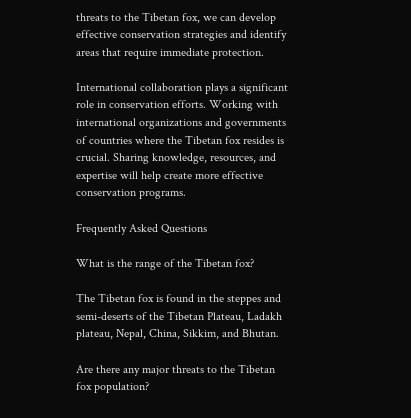threats to the Tibetan fox, we can develop effective conservation strategies and identify areas that require immediate protection.

International collaboration plays a significant role in conservation efforts. Working with international organizations and governments of countries where the Tibetan fox resides is crucial. Sharing knowledge, resources, and expertise will help create more effective conservation programs.

Frequently Asked Questions

What is the range of the Tibetan fox?

The Tibetan fox is found in the steppes and semi-deserts of the Tibetan Plateau, Ladakh plateau, Nepal, China, Sikkim, and Bhutan.

Are there any major threats to the Tibetan fox population?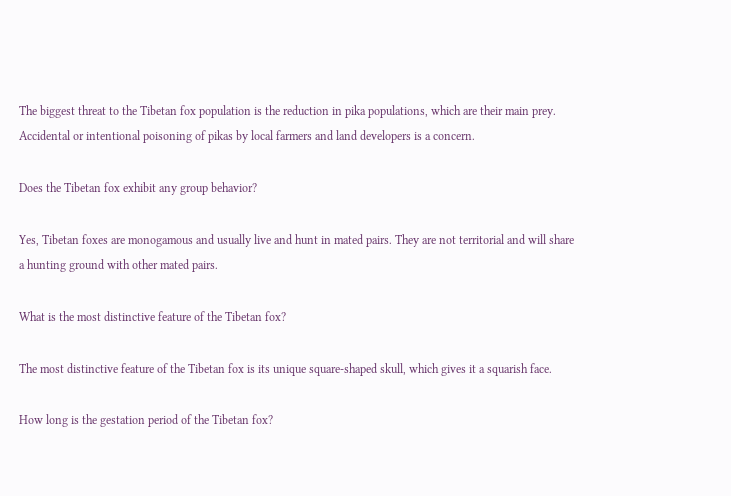The biggest threat to the Tibetan fox population is the reduction in pika populations, which are their main prey. Accidental or intentional poisoning of pikas by local farmers and land developers is a concern.

Does the Tibetan fox exhibit any group behavior?

Yes, Tibetan foxes are monogamous and usually live and hunt in mated pairs. They are not territorial and will share a hunting ground with other mated pairs.

What is the most distinctive feature of the Tibetan fox?

The most distinctive feature of the Tibetan fox is its unique square-shaped skull, which gives it a squarish face.

How long is the gestation period of the Tibetan fox?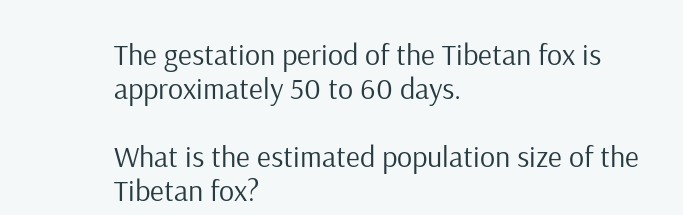The gestation period of the Tibetan fox is approximately 50 to 60 days.

What is the estimated population size of the Tibetan fox?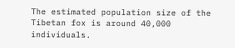The estimated population size of the Tibetan fox is around 40,000 individuals.